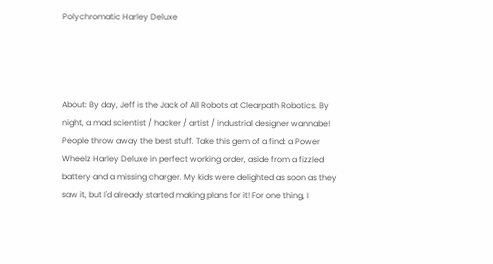Polychromatic Harley Deluxe




About: By day, Jeff is the Jack of All Robots at Clearpath Robotics. By night, a mad scientist / hacker / artist / industrial designer wannabe!
People throw away the best stuff. Take this gem of a find: a Power Wheelz Harley Deluxe in perfect working order, aside from a fizzled battery and a missing charger. My kids were delighted as soon as they saw it, but I'd already started making plans for it! For one thing, I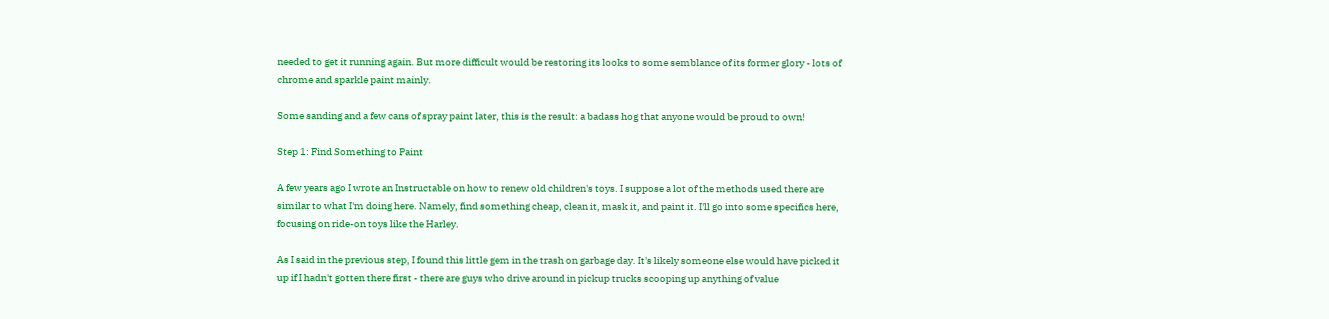needed to get it running again. But more difficult would be restoring its looks to some semblance of its former glory - lots of chrome and sparkle paint mainly.

Some sanding and a few cans of spray paint later, this is the result: a badass hog that anyone would be proud to own!

Step 1: Find Something to Paint

A few years ago I wrote an Instructable on how to renew old children's toys. I suppose a lot of the methods used there are similar to what I'm doing here. Namely, find something cheap, clean it, mask it, and paint it. I'll go into some specifics here, focusing on ride-on toys like the Harley.

As I said in the previous step, I found this little gem in the trash on garbage day. It's likely someone else would have picked it up if I hadn't gotten there first - there are guys who drive around in pickup trucks scooping up anything of value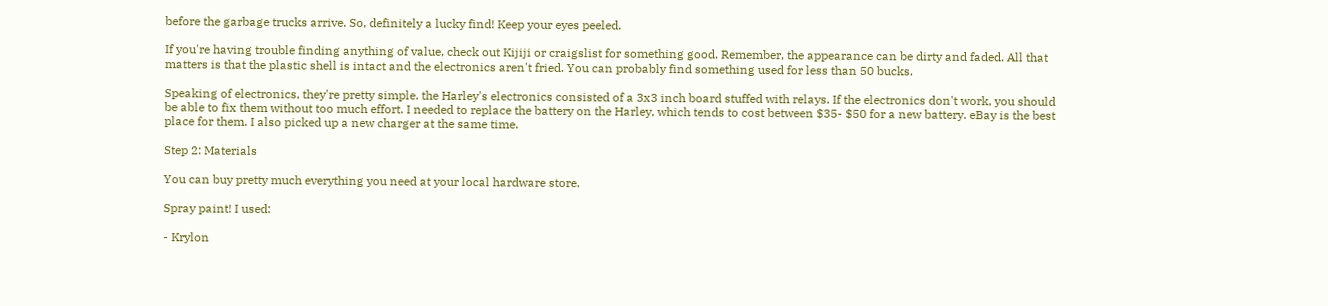before the garbage trucks arrive. So, definitely a lucky find! Keep your eyes peeled.

If you're having trouble finding anything of value, check out Kijiji or craigslist for something good. Remember, the appearance can be dirty and faded. All that matters is that the plastic shell is intact and the electronics aren't fried. You can probably find something used for less than 50 bucks.

Speaking of electronics, they're pretty simple. the Harley's electronics consisted of a 3x3 inch board stuffed with relays. If the electronics don't work, you should be able to fix them without too much effort. I needed to replace the battery on the Harley, which tends to cost between $35- $50 for a new battery. eBay is the best place for them. I also picked up a new charger at the same time.

Step 2: Materials

You can buy pretty much everything you need at your local hardware store.

Spray paint! I used:

- Krylon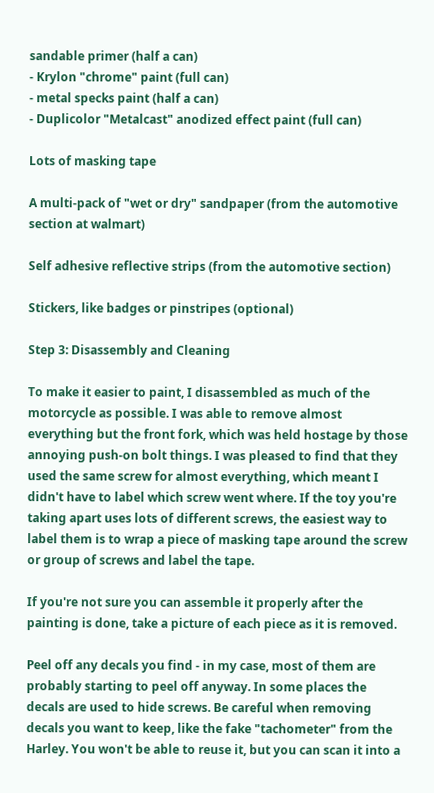sandable primer (half a can)
- Krylon "chrome" paint (full can)
- metal specks paint (half a can)
- Duplicolor "Metalcast" anodized effect paint (full can)

Lots of masking tape

A multi-pack of "wet or dry" sandpaper (from the automotive section at walmart)

Self adhesive reflective strips (from the automotive section)

Stickers, like badges or pinstripes (optional)

Step 3: Disassembly and Cleaning

To make it easier to paint, I disassembled as much of the motorcycle as possible. I was able to remove almost everything but the front fork, which was held hostage by those annoying push-on bolt things. I was pleased to find that they used the same screw for almost everything, which meant I didn't have to label which screw went where. If the toy you're taking apart uses lots of different screws, the easiest way to label them is to wrap a piece of masking tape around the screw or group of screws and label the tape.

If you're not sure you can assemble it properly after the painting is done, take a picture of each piece as it is removed.

Peel off any decals you find - in my case, most of them are probably starting to peel off anyway. In some places the decals are used to hide screws. Be careful when removing decals you want to keep, like the fake "tachometer" from the Harley. You won't be able to reuse it, but you can scan it into a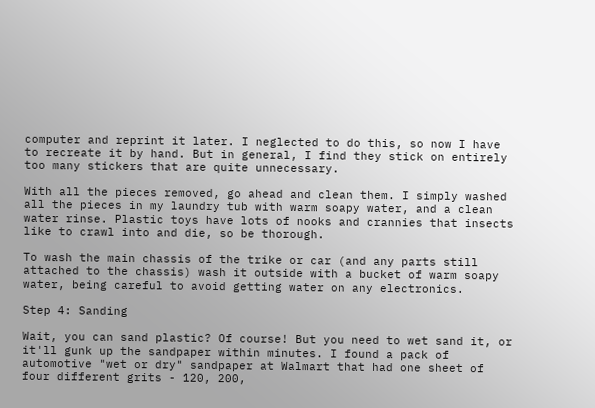computer and reprint it later. I neglected to do this, so now I have to recreate it by hand. But in general, I find they stick on entirely too many stickers that are quite unnecessary.

With all the pieces removed, go ahead and clean them. I simply washed all the pieces in my laundry tub with warm soapy water, and a clean water rinse. Plastic toys have lots of nooks and crannies that insects like to crawl into and die, so be thorough.

To wash the main chassis of the trike or car (and any parts still attached to the chassis) wash it outside with a bucket of warm soapy water, being careful to avoid getting water on any electronics.

Step 4: Sanding

Wait, you can sand plastic? Of course! But you need to wet sand it, or it'll gunk up the sandpaper within minutes. I found a pack of automotive "wet or dry" sandpaper at Walmart that had one sheet of four different grits - 120, 200,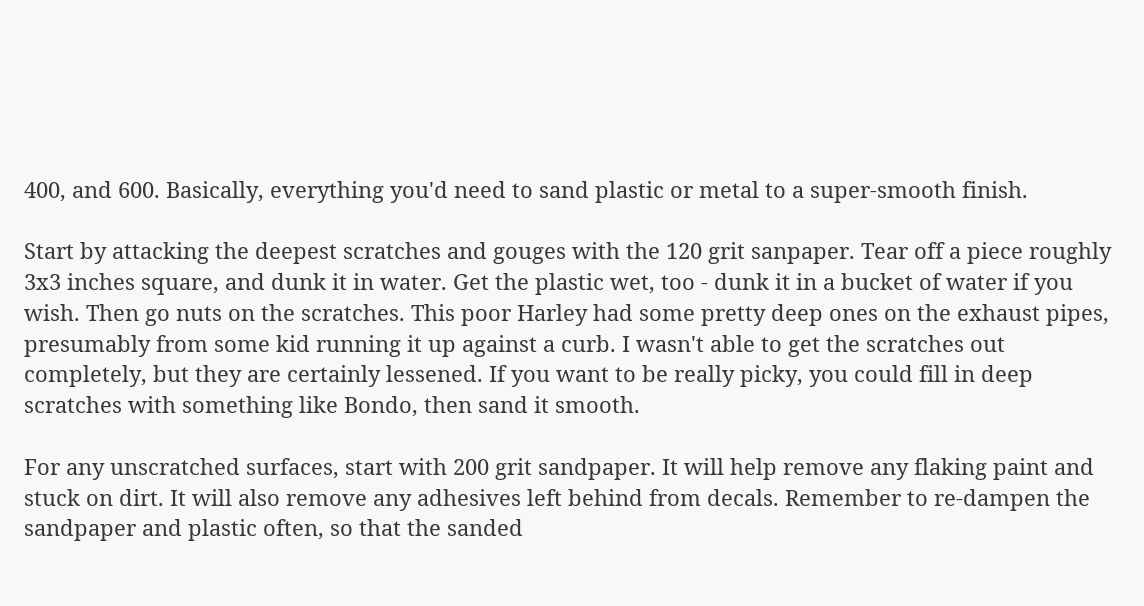400, and 600. Basically, everything you'd need to sand plastic or metal to a super-smooth finish.

Start by attacking the deepest scratches and gouges with the 120 grit sanpaper. Tear off a piece roughly 3x3 inches square, and dunk it in water. Get the plastic wet, too - dunk it in a bucket of water if you wish. Then go nuts on the scratches. This poor Harley had some pretty deep ones on the exhaust pipes, presumably from some kid running it up against a curb. I wasn't able to get the scratches out completely, but they are certainly lessened. If you want to be really picky, you could fill in deep scratches with something like Bondo, then sand it smooth.

For any unscratched surfaces, start with 200 grit sandpaper. It will help remove any flaking paint and stuck on dirt. It will also remove any adhesives left behind from decals. Remember to re-dampen the sandpaper and plastic often, so that the sanded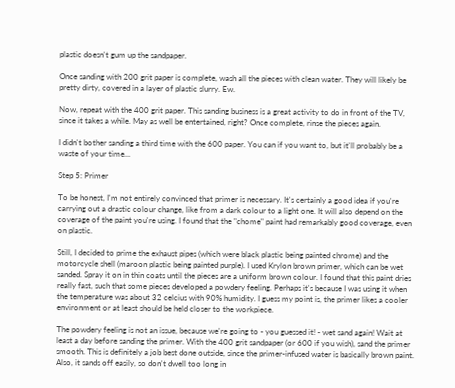plastic doesn't gum up the sandpaper.

Once sanding with 200 grit paper is complete, wash all the pieces with clean water. They will likely be pretty dirty, covered in a layer of plastic slurry. Ew.

Now, repeat with the 400 grit paper. This sanding business is a great activity to do in front of the TV, since it takes a while. May as well be entertained, right? Once complete, rinse the pieces again.

I didn't bother sanding a third time with the 600 paper. You can if you want to, but it'll probably be a waste of your time...

Step 5: Primer

To be honest, I'm not entirely convinced that primer is necessary. It's certainly a good idea if you're carrying out a drastic colour change, like from a dark colour to a light one. It will also depend on the coverage of the paint you're using. I found that the "chome" paint had remarkably good coverage, even on plastic.

Still, I decided to prime the exhaust pipes (which were black plastic being painted chrome) and the motorcycle shell (maroon plastic being painted purple). I used Krylon brown primer, which can be wet sanded. Spray it on in thin coats until the pieces are a uniform brown colour. I found that this paint dries really fast, such that some pieces developed a powdery feeling. Perhaps it's because I was using it when the temperature was about 32 celcius with 90% humidity. I guess my point is, the primer likes a cooler environment or at least should be held closer to the workpiece.

The powdery feeling is not an issue, because we're going to - you guessed it! - wet sand again! Wait at least a day before sanding the primer. With the 400 grit sandpaper (or 600 if you wish), sand the primer smooth. This is definitely a job best done outside, since the primer-infused water is basically brown paint. Also, it sands off easily, so don't dwell too long in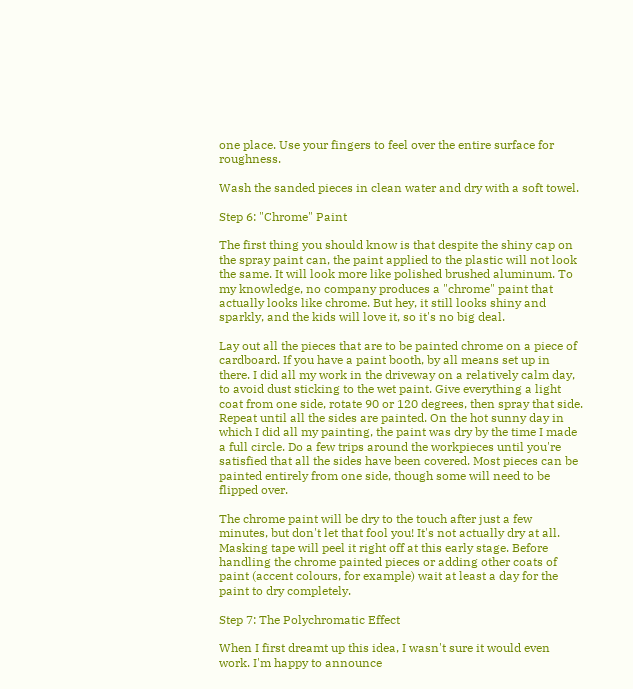one place. Use your fingers to feel over the entire surface for roughness.

Wash the sanded pieces in clean water and dry with a soft towel.

Step 6: "Chrome" Paint

The first thing you should know is that despite the shiny cap on the spray paint can, the paint applied to the plastic will not look the same. It will look more like polished brushed aluminum. To my knowledge, no company produces a "chrome" paint that actually looks like chrome. But hey, it still looks shiny and sparkly, and the kids will love it, so it's no big deal.

Lay out all the pieces that are to be painted chrome on a piece of cardboard. If you have a paint booth, by all means set up in there. I did all my work in the driveway on a relatively calm day, to avoid dust sticking to the wet paint. Give everything a light coat from one side, rotate 90 or 120 degrees, then spray that side. Repeat until all the sides are painted. On the hot sunny day in which I did all my painting, the paint was dry by the time I made a full circle. Do a few trips around the workpieces until you're satisfied that all the sides have been covered. Most pieces can be painted entirely from one side, though some will need to be flipped over.

The chrome paint will be dry to the touch after just a few minutes, but don't let that fool you! It's not actually dry at all. Masking tape will peel it right off at this early stage. Before handling the chrome painted pieces or adding other coats of paint (accent colours, for example) wait at least a day for the paint to dry completely.

Step 7: The Polychromatic Effect

When I first dreamt up this idea, I wasn't sure it would even work. I'm happy to announce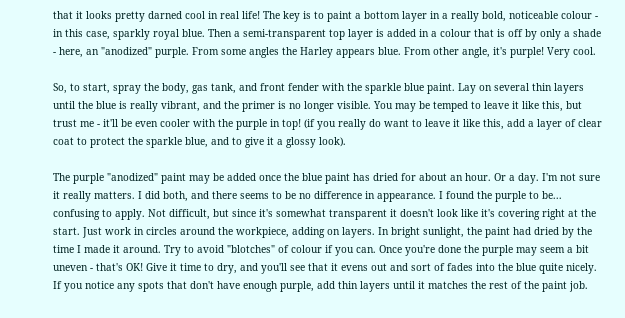that it looks pretty darned cool in real life! The key is to paint a bottom layer in a really bold, noticeable colour - in this case, sparkly royal blue. Then a semi-transparent top layer is added in a colour that is off by only a shade - here, an "anodized" purple. From some angles the Harley appears blue. From other angle, it's purple! Very cool.

So, to start, spray the body, gas tank, and front fender with the sparkle blue paint. Lay on several thin layers until the blue is really vibrant, and the primer is no longer visible. You may be temped to leave it like this, but trust me - it'll be even cooler with the purple in top! (if you really do want to leave it like this, add a layer of clear coat to protect the sparkle blue, and to give it a glossy look).

The purple "anodized" paint may be added once the blue paint has dried for about an hour. Or a day. I'm not sure it really matters. I did both, and there seems to be no difference in appearance. I found the purple to be... confusing to apply. Not difficult, but since it's somewhat transparent it doesn't look like it's covering right at the start. Just work in circles around the workpiece, adding on layers. In bright sunlight, the paint had dried by the time I made it around. Try to avoid "blotches" of colour if you can. Once you're done the purple may seem a bit uneven - that's OK! Give it time to dry, and you'll see that it evens out and sort of fades into the blue quite nicely. If you notice any spots that don't have enough purple, add thin layers until it matches the rest of the paint job.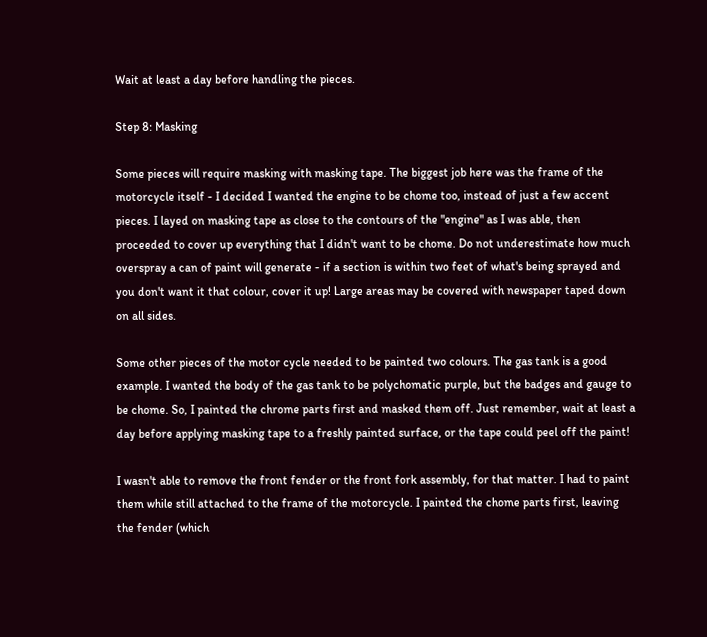Wait at least a day before handling the pieces.

Step 8: Masking

Some pieces will require masking with masking tape. The biggest job here was the frame of the motorcycle itself - I decided I wanted the engine to be chome too, instead of just a few accent pieces. I layed on masking tape as close to the contours of the "engine" as I was able, then proceeded to cover up everything that I didn't want to be chome. Do not underestimate how much overspray a can of paint will generate - if a section is within two feet of what's being sprayed and you don't want it that colour, cover it up! Large areas may be covered with newspaper taped down on all sides.

Some other pieces of the motor cycle needed to be painted two colours. The gas tank is a good example. I wanted the body of the gas tank to be polychomatic purple, but the badges and gauge to be chome. So, I painted the chrome parts first and masked them off. Just remember, wait at least a day before applying masking tape to a freshly painted surface, or the tape could peel off the paint!

I wasn't able to remove the front fender or the front fork assembly, for that matter. I had to paint them while still attached to the frame of the motorcycle. I painted the chome parts first, leaving the fender (which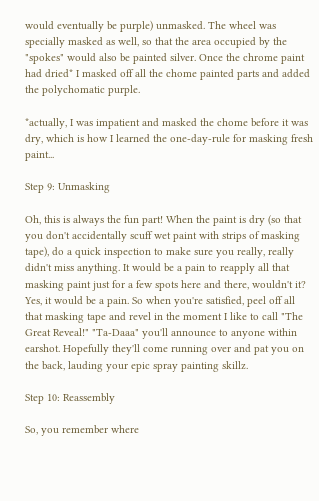would eventually be purple) unmasked. The wheel was specially masked as well, so that the area occupied by the "spokes" would also be painted silver. Once the chrome paint had dried* I masked off all the chome painted parts and added the polychomatic purple.

*actually, I was impatient and masked the chome before it was dry, which is how I learned the one-day-rule for masking fresh paint...

Step 9: Unmasking

Oh, this is always the fun part! When the paint is dry (so that you don't accidentally scuff wet paint with strips of masking tape), do a quick inspection to make sure you really, really didn't miss anything. It would be a pain to reapply all that masking paint just for a few spots here and there, wouldn't it? Yes, it would be a pain. So when you're satisfied, peel off all that masking tape and revel in the moment I like to call "The Great Reveal!" "Ta-Daaa" you'll announce to anyone within earshot. Hopefully they'll come running over and pat you on the back, lauding your epic spray painting skillz.

Step 10: Reassembly

So, you remember where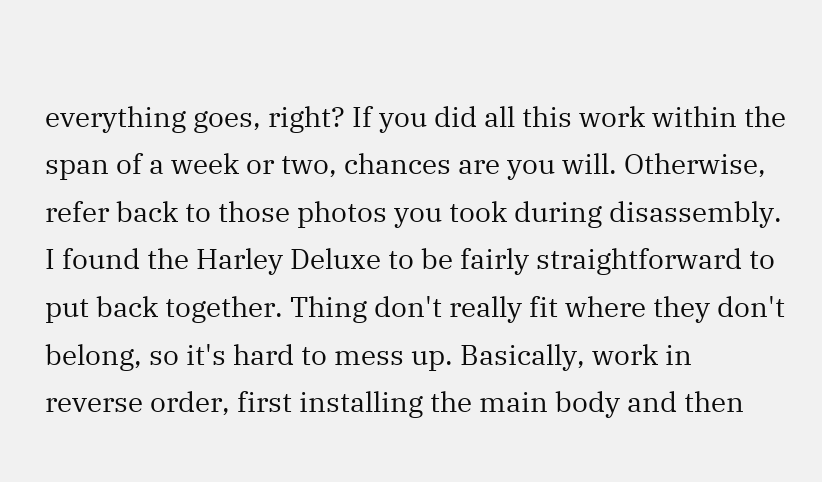everything goes, right? If you did all this work within the span of a week or two, chances are you will. Otherwise, refer back to those photos you took during disassembly. I found the Harley Deluxe to be fairly straightforward to put back together. Thing don't really fit where they don't belong, so it's hard to mess up. Basically, work in reverse order, first installing the main body and then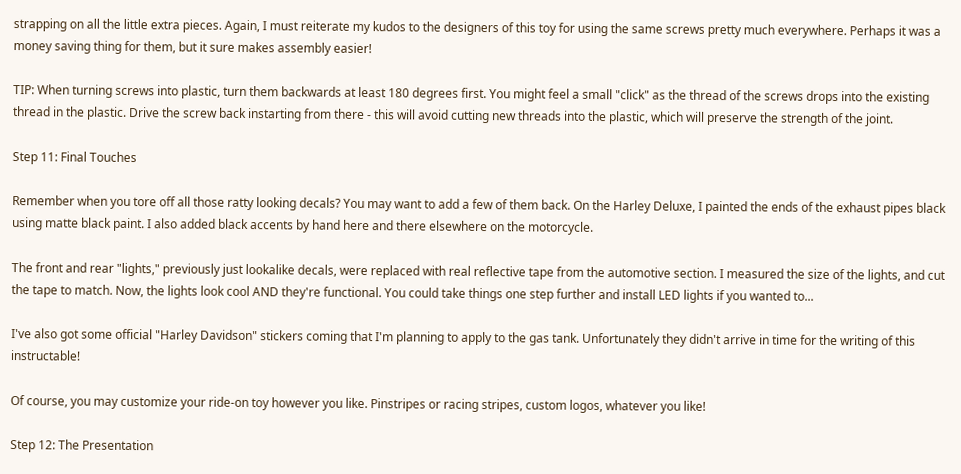strapping on all the little extra pieces. Again, I must reiterate my kudos to the designers of this toy for using the same screws pretty much everywhere. Perhaps it was a money saving thing for them, but it sure makes assembly easier!

TIP: When turning screws into plastic, turn them backwards at least 180 degrees first. You might feel a small "click" as the thread of the screws drops into the existing thread in the plastic. Drive the screw back instarting from there - this will avoid cutting new threads into the plastic, which will preserve the strength of the joint.

Step 11: Final Touches

Remember when you tore off all those ratty looking decals? You may want to add a few of them back. On the Harley Deluxe, I painted the ends of the exhaust pipes black using matte black paint. I also added black accents by hand here and there elsewhere on the motorcycle.

The front and rear "lights," previously just lookalike decals, were replaced with real reflective tape from the automotive section. I measured the size of the lights, and cut the tape to match. Now, the lights look cool AND they're functional. You could take things one step further and install LED lights if you wanted to...

I've also got some official "Harley Davidson" stickers coming that I'm planning to apply to the gas tank. Unfortunately they didn't arrive in time for the writing of this instructable!

Of course, you may customize your ride-on toy however you like. Pinstripes or racing stripes, custom logos, whatever you like!

Step 12: The Presentation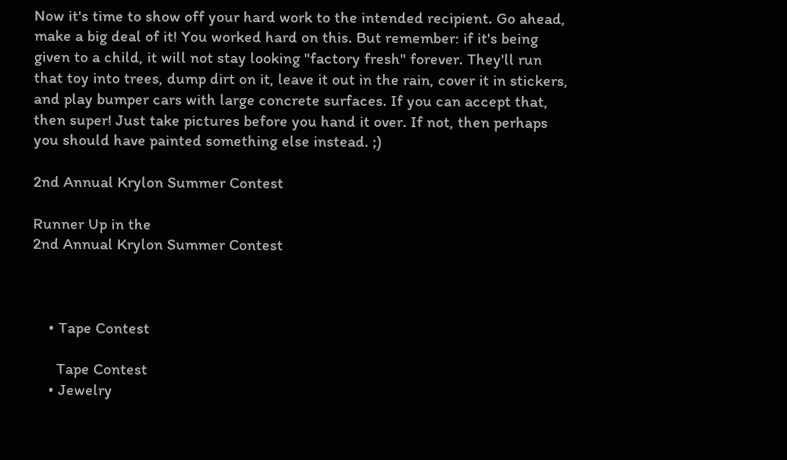Now it's time to show off your hard work to the intended recipient. Go ahead, make a big deal of it! You worked hard on this. But remember: if it's being given to a child, it will not stay looking "factory fresh" forever. They'll run that toy into trees, dump dirt on it, leave it out in the rain, cover it in stickers, and play bumper cars with large concrete surfaces. If you can accept that, then super! Just take pictures before you hand it over. If not, then perhaps you should have painted something else instead. ;)

2nd Annual Krylon Summer Contest

Runner Up in the
2nd Annual Krylon Summer Contest



    • Tape Contest

      Tape Contest
    • Jewelry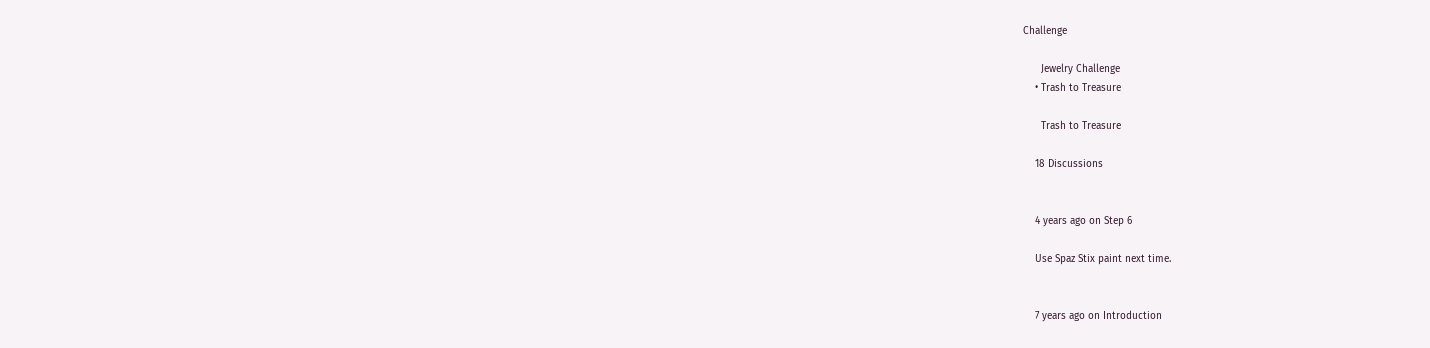Challenge

      Jewelry Challenge
    • Trash to Treasure

      Trash to Treasure

    18 Discussions


    4 years ago on Step 6

    Use Spaz Stix paint next time.


    7 years ago on Introduction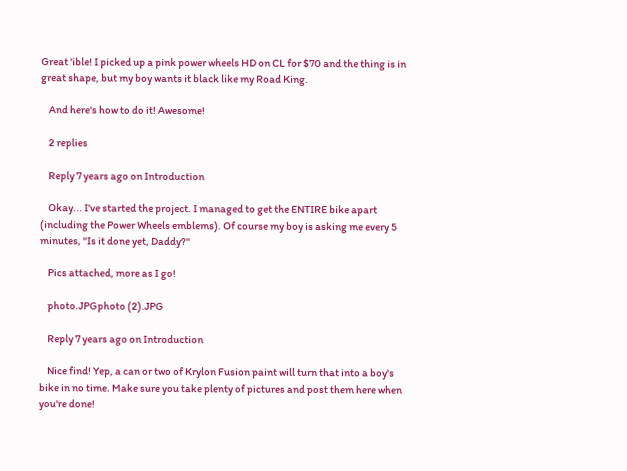Great 'ible! I picked up a pink power wheels HD on CL for $70 and the thing is in great shape, but my boy wants it black like my Road King.

    And here's how to do it! Awesome!

    2 replies

    Reply 7 years ago on Introduction

    Okay... I've started the project. I managed to get the ENTIRE bike apart (including the Power Wheels emblems). Of course my boy is asking me every 5 minutes, "Is it done yet, Daddy?"

    Pics attached, more as I go!

    photo.JPGphoto (2).JPG

    Reply 7 years ago on Introduction

    Nice find! Yep, a can or two of Krylon Fusion paint will turn that into a boy's bike in no time. Make sure you take plenty of pictures and post them here when you're done!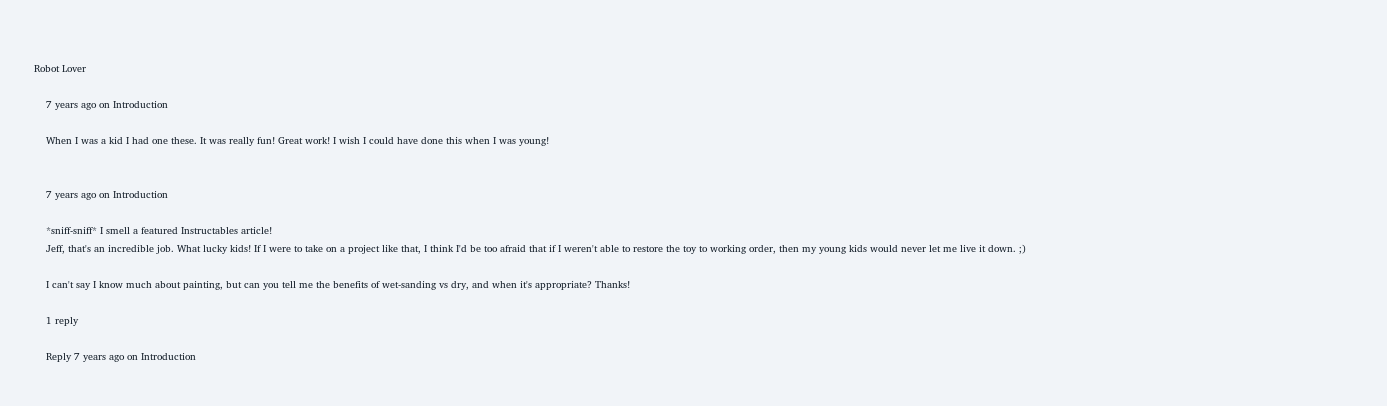Robot Lover

    7 years ago on Introduction

    When I was a kid I had one these. It was really fun! Great work! I wish I could have done this when I was young!


    7 years ago on Introduction

    *sniff-sniff* I smell a featured Instructables article!
    Jeff, that's an incredible job. What lucky kids! If I were to take on a project like that, I think I'd be too afraid that if I weren't able to restore the toy to working order, then my young kids would never let me live it down. ;)

    I can't say I know much about painting, but can you tell me the benefits of wet-sanding vs dry, and when it's appropriate? Thanks!

    1 reply

    Reply 7 years ago on Introduction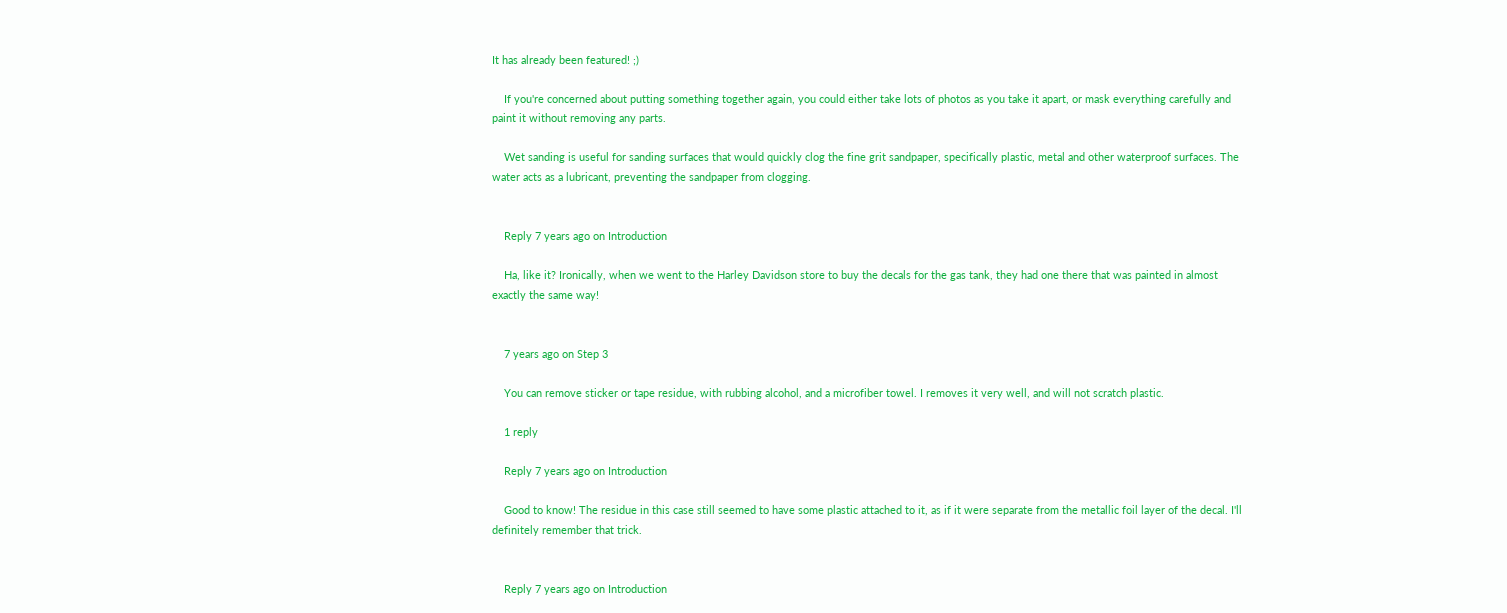It has already been featured! ;)

    If you're concerned about putting something together again, you could either take lots of photos as you take it apart, or mask everything carefully and paint it without removing any parts.

    Wet sanding is useful for sanding surfaces that would quickly clog the fine grit sandpaper, specifically plastic, metal and other waterproof surfaces. The water acts as a lubricant, preventing the sandpaper from clogging.


    Reply 7 years ago on Introduction

    Ha, like it? Ironically, when we went to the Harley Davidson store to buy the decals for the gas tank, they had one there that was painted in almost exactly the same way!


    7 years ago on Step 3

    You can remove sticker or tape residue, with rubbing alcohol, and a microfiber towel. I removes it very well, and will not scratch plastic.

    1 reply

    Reply 7 years ago on Introduction

    Good to know! The residue in this case still seemed to have some plastic attached to it, as if it were separate from the metallic foil layer of the decal. I'll definitely remember that trick.


    Reply 7 years ago on Introduction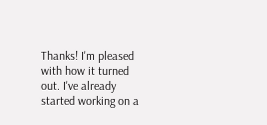Thanks! I'm pleased with how it turned out. I've already started working on a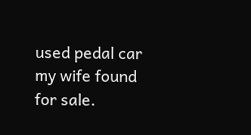used pedal car my wife found for sale.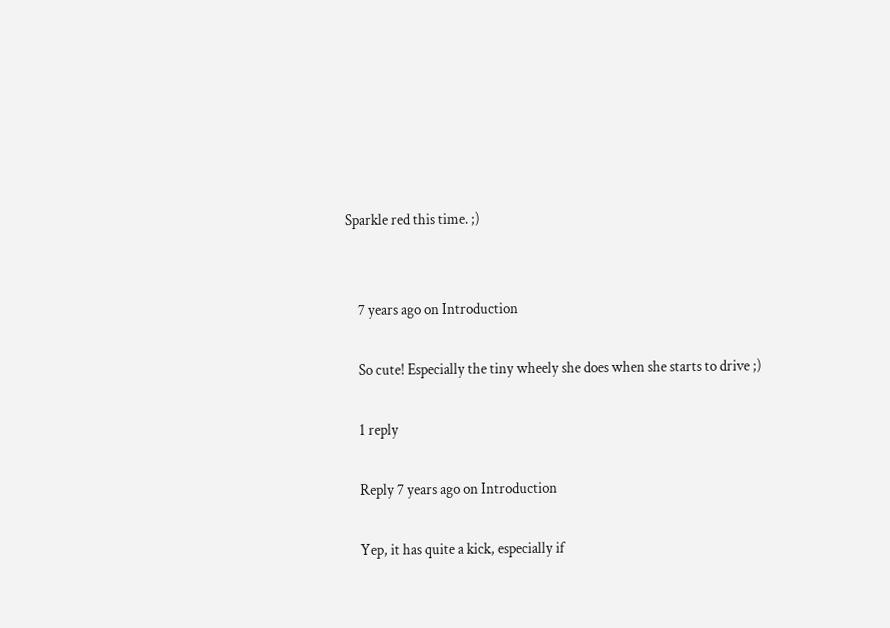Sparkle red this time. ;)


    7 years ago on Introduction

    So cute! Especially the tiny wheely she does when she starts to drive ;)

    1 reply

    Reply 7 years ago on Introduction

    Yep, it has quite a kick, especially if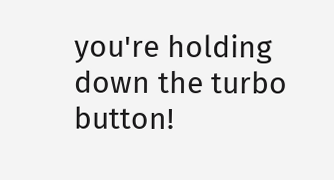you're holding down the turbo button!